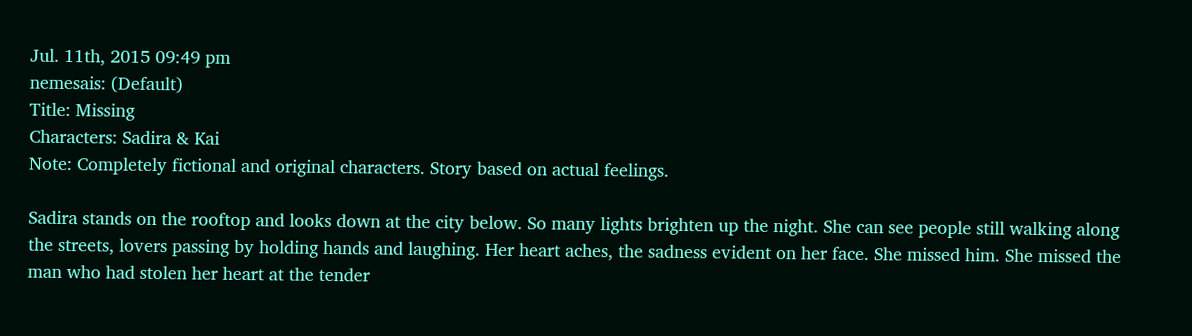Jul. 11th, 2015 09:49 pm
nemesais: (Default)
Title: Missing
Characters: Sadira & Kai
Note: Completely fictional and original characters. Story based on actual feelings.

Sadira stands on the rooftop and looks down at the city below. So many lights brighten up the night. She can see people still walking along the streets, lovers passing by holding hands and laughing. Her heart aches, the sadness evident on her face. She missed him. She missed the man who had stolen her heart at the tender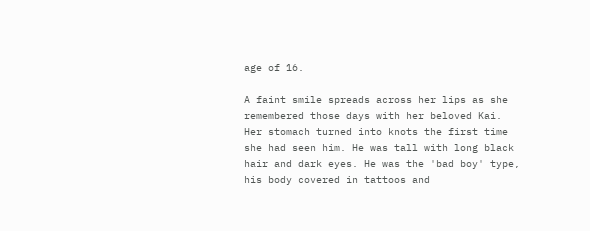age of 16.

A faint smile spreads across her lips as she remembered those days with her beloved Kai. Her stomach turned into knots the first time she had seen him. He was tall with long black hair and dark eyes. He was the 'bad boy' type, his body covered in tattoos and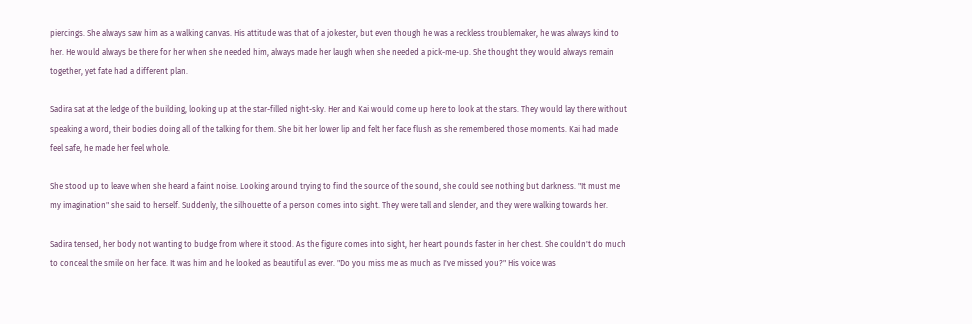piercings. She always saw him as a walking canvas. His attitude was that of a jokester, but even though he was a reckless troublemaker, he was always kind to her. He would always be there for her when she needed him, always made her laugh when she needed a pick-me-up. She thought they would always remain together, yet fate had a different plan.

Sadira sat at the ledge of the building, looking up at the star-filled night-sky. Her and Kai would come up here to look at the stars. They would lay there without speaking a word, their bodies doing all of the talking for them. She bit her lower lip and felt her face flush as she remembered those moments. Kai had made feel safe, he made her feel whole.

She stood up to leave when she heard a faint noise. Looking around trying to find the source of the sound, she could see nothing but darkness. "It must me my imagination" she said to herself. Suddenly, the silhouette of a person comes into sight. They were tall and slender, and they were walking towards her.

Sadira tensed, her body not wanting to budge from where it stood. As the figure comes into sight, her heart pounds faster in her chest. She couldn't do much to conceal the smile on her face. It was him and he looked as beautiful as ever. "Do you miss me as much as I've missed you?" His voice was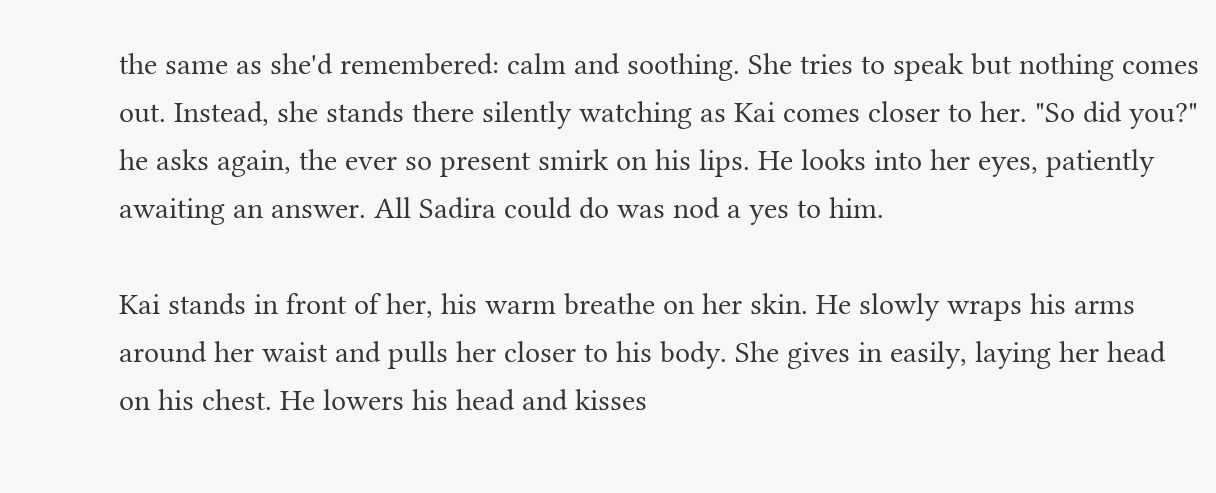the same as she'd remembered: calm and soothing. She tries to speak but nothing comes out. Instead, she stands there silently watching as Kai comes closer to her. "So did you?" he asks again, the ever so present smirk on his lips. He looks into her eyes, patiently awaiting an answer. All Sadira could do was nod a yes to him.

Kai stands in front of her, his warm breathe on her skin. He slowly wraps his arms around her waist and pulls her closer to his body. She gives in easily, laying her head on his chest. He lowers his head and kisses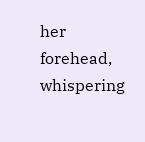her forehead, whispering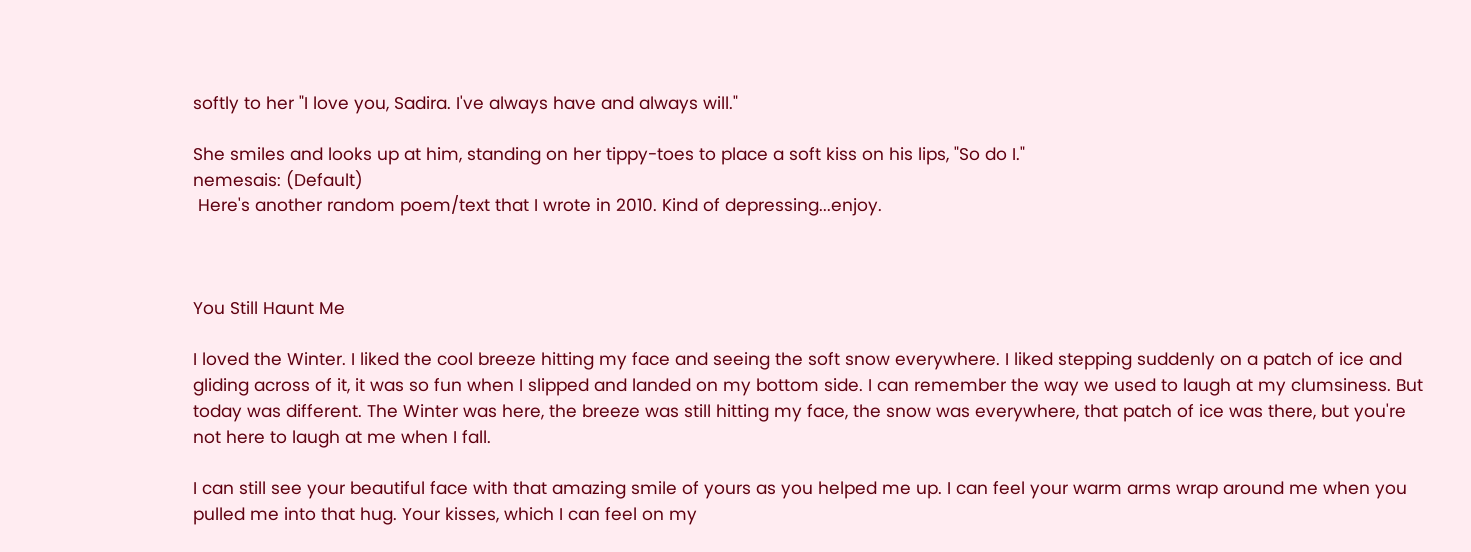softly to her "I love you, Sadira. I've always have and always will."

She smiles and looks up at him, standing on her tippy-toes to place a soft kiss on his lips, "So do I."
nemesais: (Default)
 Here's another random poem/text that I wrote in 2010. Kind of depressing...enjoy.



You Still Haunt Me

I loved the Winter. I liked the cool breeze hitting my face and seeing the soft snow everywhere. I liked stepping suddenly on a patch of ice and gliding across of it, it was so fun when I slipped and landed on my bottom side. I can remember the way we used to laugh at my clumsiness. But today was different. The Winter was here, the breeze was still hitting my face, the snow was everywhere, that patch of ice was there, but you're not here to laugh at me when I fall.

I can still see your beautiful face with that amazing smile of yours as you helped me up. I can feel your warm arms wrap around me when you pulled me into that hug. Your kisses, which I can feel on my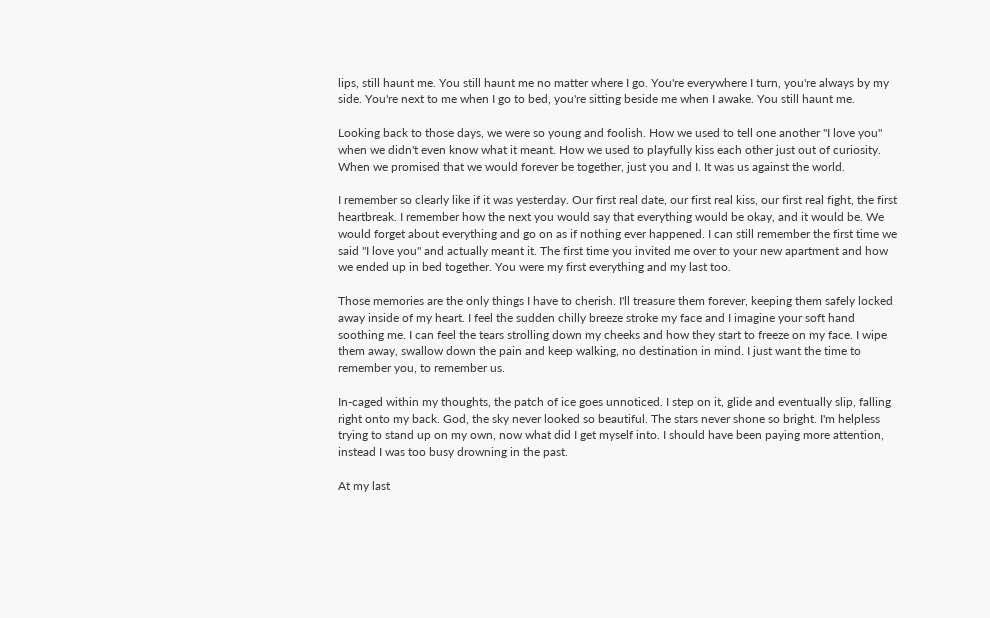lips, still haunt me. You still haunt me no matter where I go. You're everywhere I turn, you're always by my side. You're next to me when I go to bed, you're sitting beside me when I awake. You still haunt me.

Looking back to those days, we were so young and foolish. How we used to tell one another "I love you" when we didn't even know what it meant. How we used to playfully kiss each other just out of curiosity. When we promised that we would forever be together, just you and I. It was us against the world.

I remember so clearly like if it was yesterday. Our first real date, our first real kiss, our first real fight, the first heartbreak. I remember how the next you would say that everything would be okay, and it would be. We would forget about everything and go on as if nothing ever happened. I can still remember the first time we said "I love you" and actually meant it. The first time you invited me over to your new apartment and how we ended up in bed together. You were my first everything and my last too.

Those memories are the only things I have to cherish. I'll treasure them forever, keeping them safely locked away inside of my heart. I feel the sudden chilly breeze stroke my face and I imagine your soft hand soothing me. I can feel the tears strolling down my cheeks and how they start to freeze on my face. I wipe them away, swallow down the pain and keep walking, no destination in mind. I just want the time to remember you, to remember us.

In-caged within my thoughts, the patch of ice goes unnoticed. I step on it, glide and eventually slip, falling right onto my back. God, the sky never looked so beautiful. The stars never shone so bright. I'm helpless trying to stand up on my own, now what did I get myself into. I should have been paying more attention, instead I was too busy drowning in the past.

At my last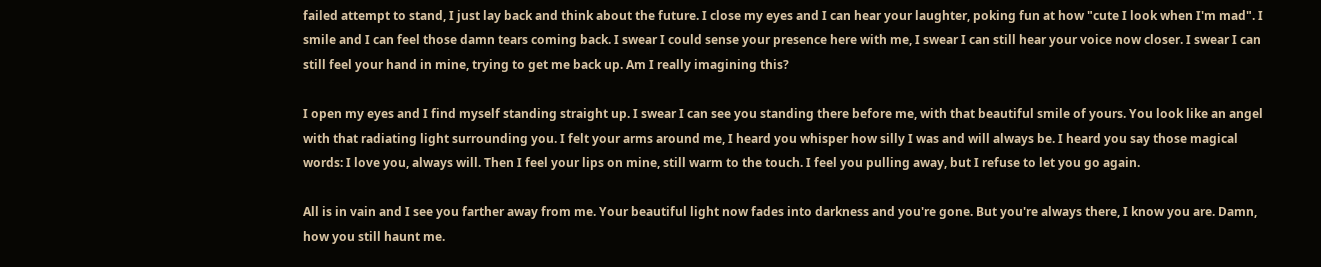failed attempt to stand, I just lay back and think about the future. I close my eyes and I can hear your laughter, poking fun at how "cute I look when I'm mad". I smile and I can feel those damn tears coming back. I swear I could sense your presence here with me, I swear I can still hear your voice now closer. I swear I can still feel your hand in mine, trying to get me back up. Am I really imagining this?

I open my eyes and I find myself standing straight up. I swear I can see you standing there before me, with that beautiful smile of yours. You look like an angel with that radiating light surrounding you. I felt your arms around me, I heard you whisper how silly I was and will always be. I heard you say those magical words: I love you, always will. Then I feel your lips on mine, still warm to the touch. I feel you pulling away, but I refuse to let you go again.

All is in vain and I see you farther away from me. Your beautiful light now fades into darkness and you're gone. But you're always there, I know you are. Damn, how you still haunt me.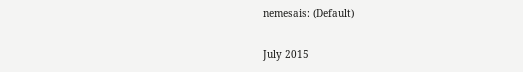nemesais: (Default)

July 2015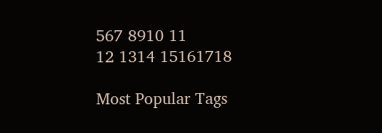567 8910 11
12 1314 15161718

Most Popular Tags